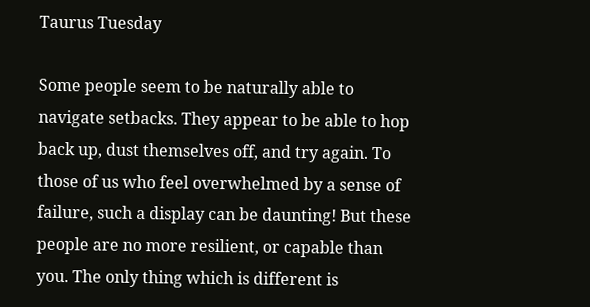Taurus Tuesday

Some people seem to be naturally able to navigate setbacks. They appear to be able to hop back up, dust themselves off, and try again. To those of us who feel overwhelmed by a sense of failure, such a display can be daunting! But these people are no more resilient, or capable than you. The only thing which is different is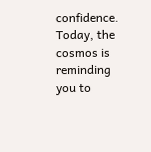confidence. Today, the cosmos is reminding you to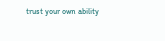trust your own ability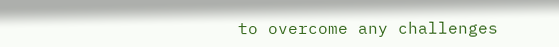to overcome any challenges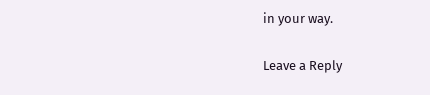in your way.

Leave a Reply